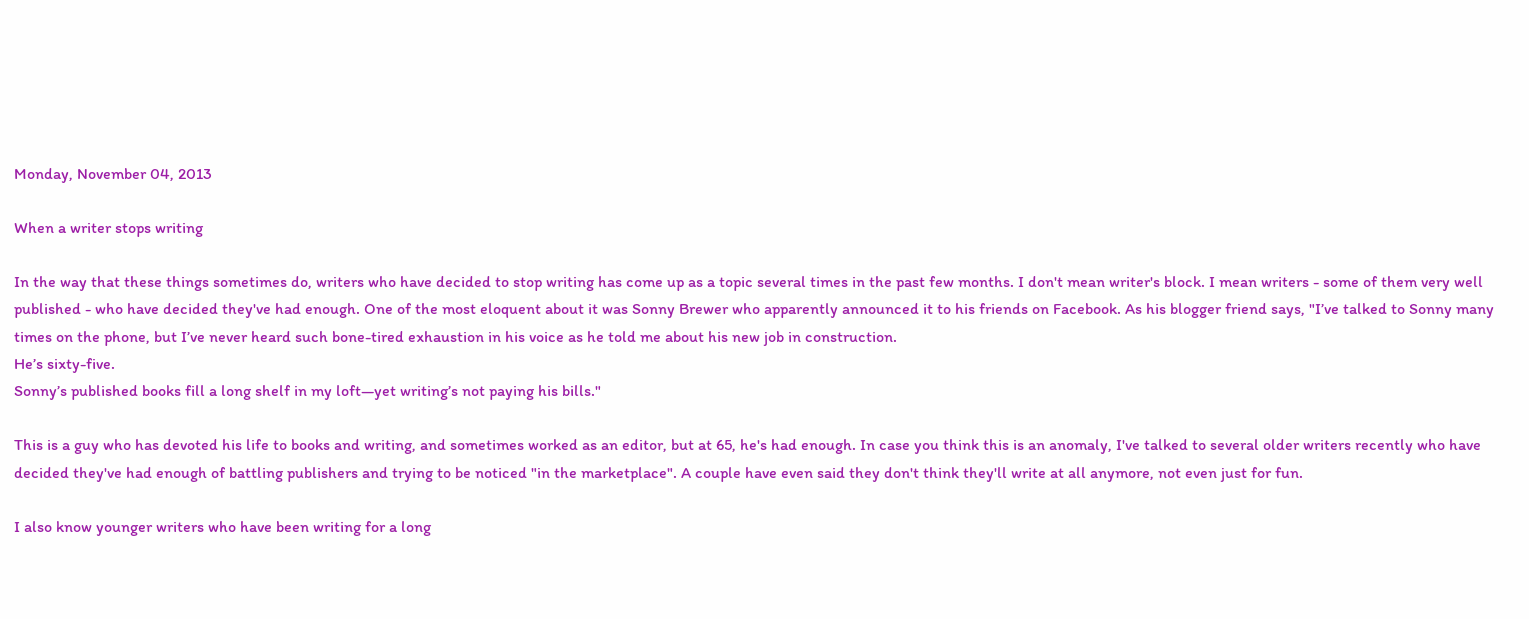Monday, November 04, 2013

When a writer stops writing

In the way that these things sometimes do, writers who have decided to stop writing has come up as a topic several times in the past few months. I don't mean writer's block. I mean writers - some of them very well published - who have decided they've had enough. One of the most eloquent about it was Sonny Brewer who apparently announced it to his friends on Facebook. As his blogger friend says, "I’ve talked to Sonny many times on the phone, but I’ve never heard such bone-tired exhaustion in his voice as he told me about his new job in construction.
He’s sixty-five.
Sonny’s published books fill a long shelf in my loft—yet writing’s not paying his bills."

This is a guy who has devoted his life to books and writing, and sometimes worked as an editor, but at 65, he's had enough. In case you think this is an anomaly, I've talked to several older writers recently who have decided they've had enough of battling publishers and trying to be noticed "in the marketplace". A couple have even said they don't think they'll write at all anymore, not even just for fun.

I also know younger writers who have been writing for a long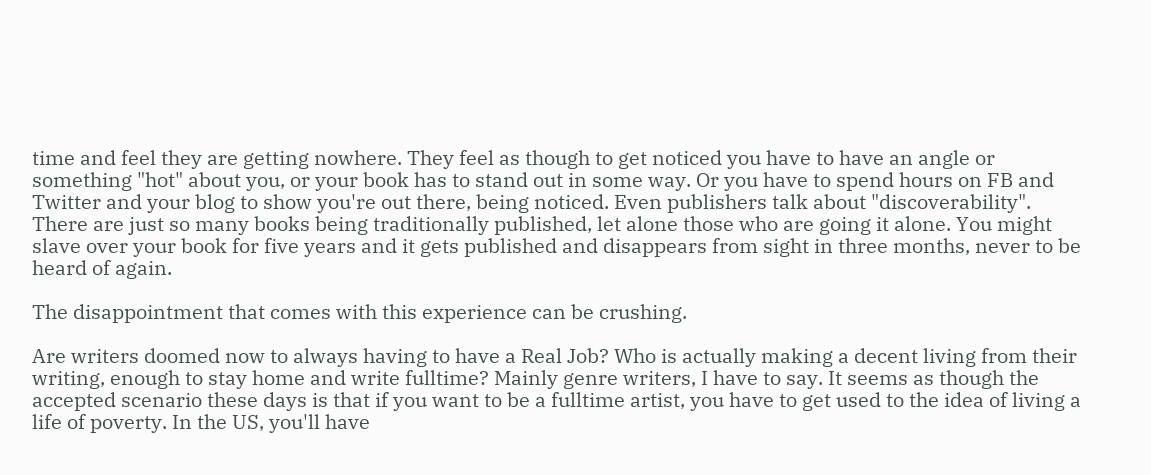time and feel they are getting nowhere. They feel as though to get noticed you have to have an angle or something "hot" about you, or your book has to stand out in some way. Or you have to spend hours on FB and Twitter and your blog to show you're out there, being noticed. Even publishers talk about "discoverability". There are just so many books being traditionally published, let alone those who are going it alone. You might slave over your book for five years and it gets published and disappears from sight in three months, never to be heard of again.

The disappointment that comes with this experience can be crushing.

Are writers doomed now to always having to have a Real Job? Who is actually making a decent living from their writing, enough to stay home and write fulltime? Mainly genre writers, I have to say. It seems as though the accepted scenario these days is that if you want to be a fulltime artist, you have to get used to the idea of living a life of poverty. In the US, you'll have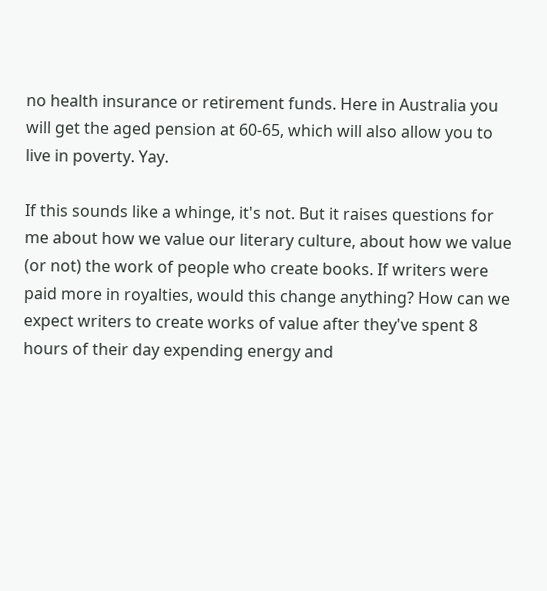no health insurance or retirement funds. Here in Australia you will get the aged pension at 60-65, which will also allow you to live in poverty. Yay.

If this sounds like a whinge, it's not. But it raises questions for me about how we value our literary culture, about how we value (or not) the work of people who create books. If writers were paid more in royalties, would this change anything? How can we expect writers to create works of value after they've spent 8 hours of their day expending energy and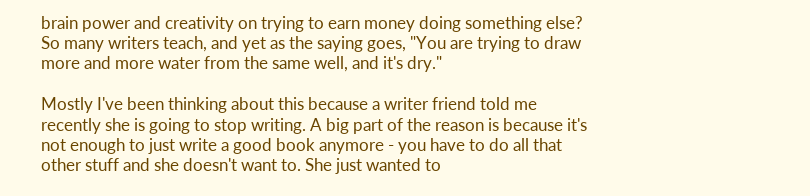brain power and creativity on trying to earn money doing something else? So many writers teach, and yet as the saying goes, "You are trying to draw more and more water from the same well, and it's dry."

Mostly I've been thinking about this because a writer friend told me recently she is going to stop writing. A big part of the reason is because it's not enough to just write a good book anymore - you have to do all that other stuff and she doesn't want to. She just wanted to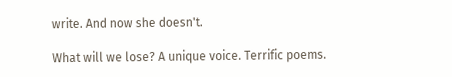write. And now she doesn't.

What will we lose? A unique voice. Terrific poems.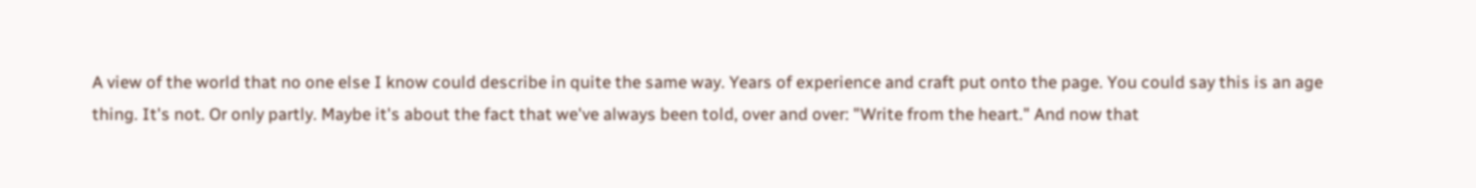A view of the world that no one else I know could describe in quite the same way. Years of experience and craft put onto the page. You could say this is an age thing. It's not. Or only partly. Maybe it's about the fact that we've always been told, over and over: "Write from the heart." And now that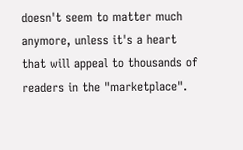doesn't seem to matter much anymore, unless it's a heart that will appeal to thousands of readers in the "marketplace".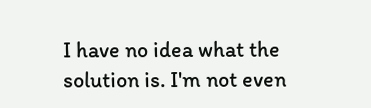I have no idea what the solution is. I'm not even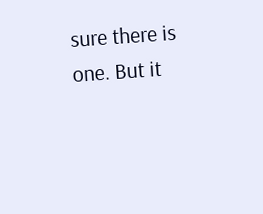sure there is one. But it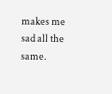makes me sad all the same.